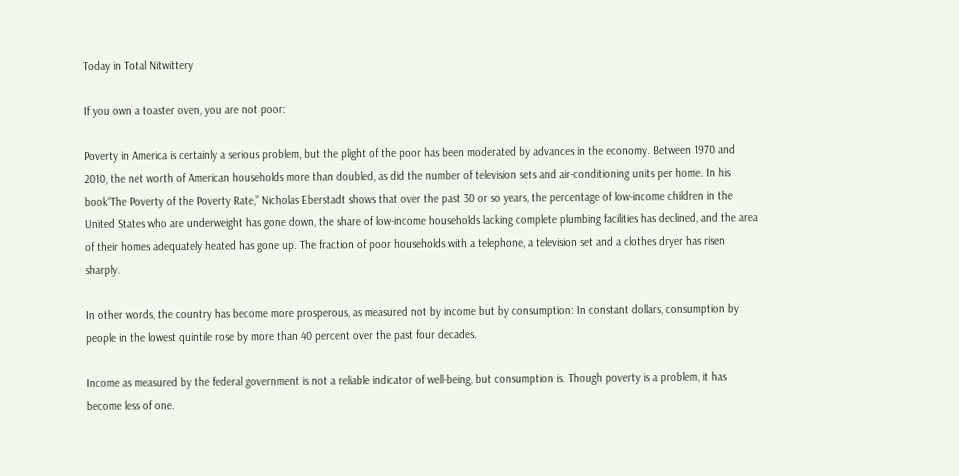Today in Total Nitwittery

If you own a toaster oven, you are not poor:

Poverty in America is certainly a serious problem, but the plight of the poor has been moderated by advances in the economy. Between 1970 and 2010, the net worth of American households more than doubled, as did the number of television sets and air-conditioning units per home. In his book“The Poverty of the Poverty Rate,” Nicholas Eberstadt shows that over the past 30 or so years, the percentage of low-income children in the United States who are underweight has gone down, the share of low-income households lacking complete plumbing facilities has declined, and the area of their homes adequately heated has gone up. The fraction of poor households with a telephone, a television set and a clothes dryer has risen sharply.

In other words, the country has become more prosperous, as measured not by income but by consumption: In constant dollars, consumption by people in the lowest quintile rose by more than 40 percent over the past four decades.

Income as measured by the federal government is not a reliable indicator of well-being, but consumption is. Though poverty is a problem, it has become less of one.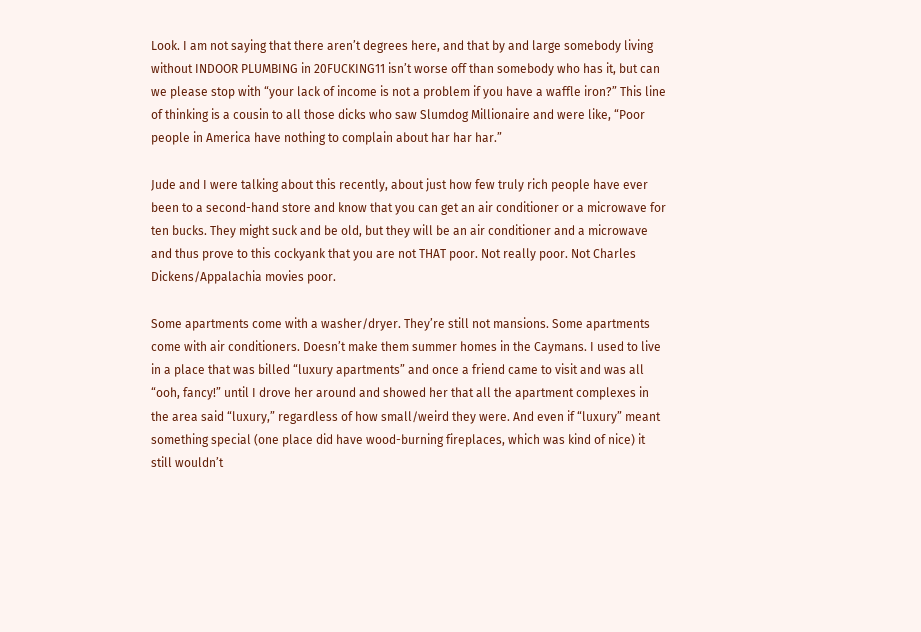Look. I am not saying that there aren’t degrees here, and that by and large somebody living without INDOOR PLUMBING in 20FUCKING11 isn’t worse off than somebody who has it, but can we please stop with “your lack of income is not a problem if you have a waffle iron?” This line of thinking is a cousin to all those dicks who saw Slumdog Millionaire and were like, “Poor people in America have nothing to complain about har har har.”

Jude and I were talking about this recently, about just how few truly rich people have ever been to a second-hand store and know that you can get an air conditioner or a microwave for ten bucks. They might suck and be old, but they will be an air conditioner and a microwave and thus prove to this cockyank that you are not THAT poor. Not really poor. Not Charles Dickens/Appalachia movies poor.

Some apartments come with a washer/dryer. They’re still not mansions. Some apartments come with air conditioners. Doesn’t make them summer homes in the Caymans. I used to live in a place that was billed “luxury apartments” and once a friend came to visit and was all “ooh, fancy!” until I drove her around and showed her that all the apartment complexes in the area said “luxury,” regardless of how small/weird they were. And even if “luxury” meant something special (one place did have wood-burning fireplaces, which was kind of nice) it still wouldn’t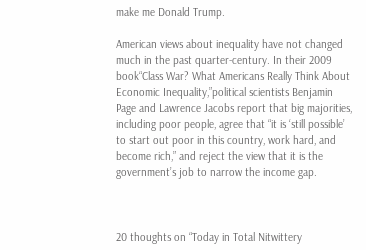make me Donald Trump.

American views about inequality have not changed much in the past quarter-century. In their 2009 book“Class War? What Americans Really Think About Economic Inequality,”political scientists Benjamin Page and Lawrence Jacobs report that big majorities, including poor people, agree that “it is ‘still possible’ to start out poor in this country, work hard, and become rich,” and reject the view that it is the government’s job to narrow the income gap.



20 thoughts on “Today in Total Nitwittery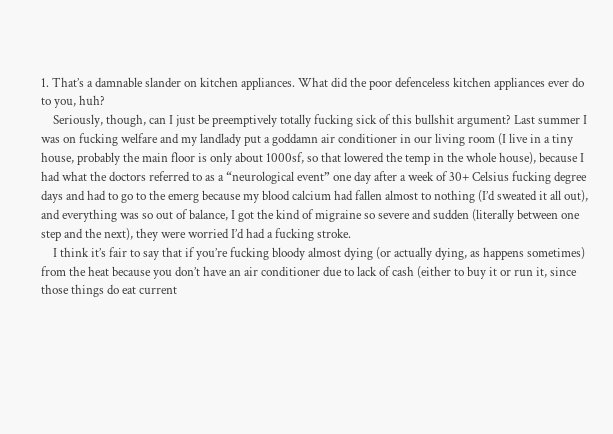1. That’s a damnable slander on kitchen appliances. What did the poor defenceless kitchen appliances ever do to you, huh?
    Seriously, though, can I just be preemptively totally fucking sick of this bullshit argument? Last summer I was on fucking welfare and my landlady put a goddamn air conditioner in our living room (I live in a tiny house, probably the main floor is only about 1000sf, so that lowered the temp in the whole house), because I had what the doctors referred to as a “neurological event” one day after a week of 30+ Celsius fucking degree days and had to go to the emerg because my blood calcium had fallen almost to nothing (I’d sweated it all out), and everything was so out of balance, I got the kind of migraine so severe and sudden (literally between one step and the next), they were worried I’d had a fucking stroke.
    I think it’s fair to say that if you’re fucking bloody almost dying (or actually dying, as happens sometimes) from the heat because you don’t have an air conditioner due to lack of cash (either to buy it or run it, since those things do eat current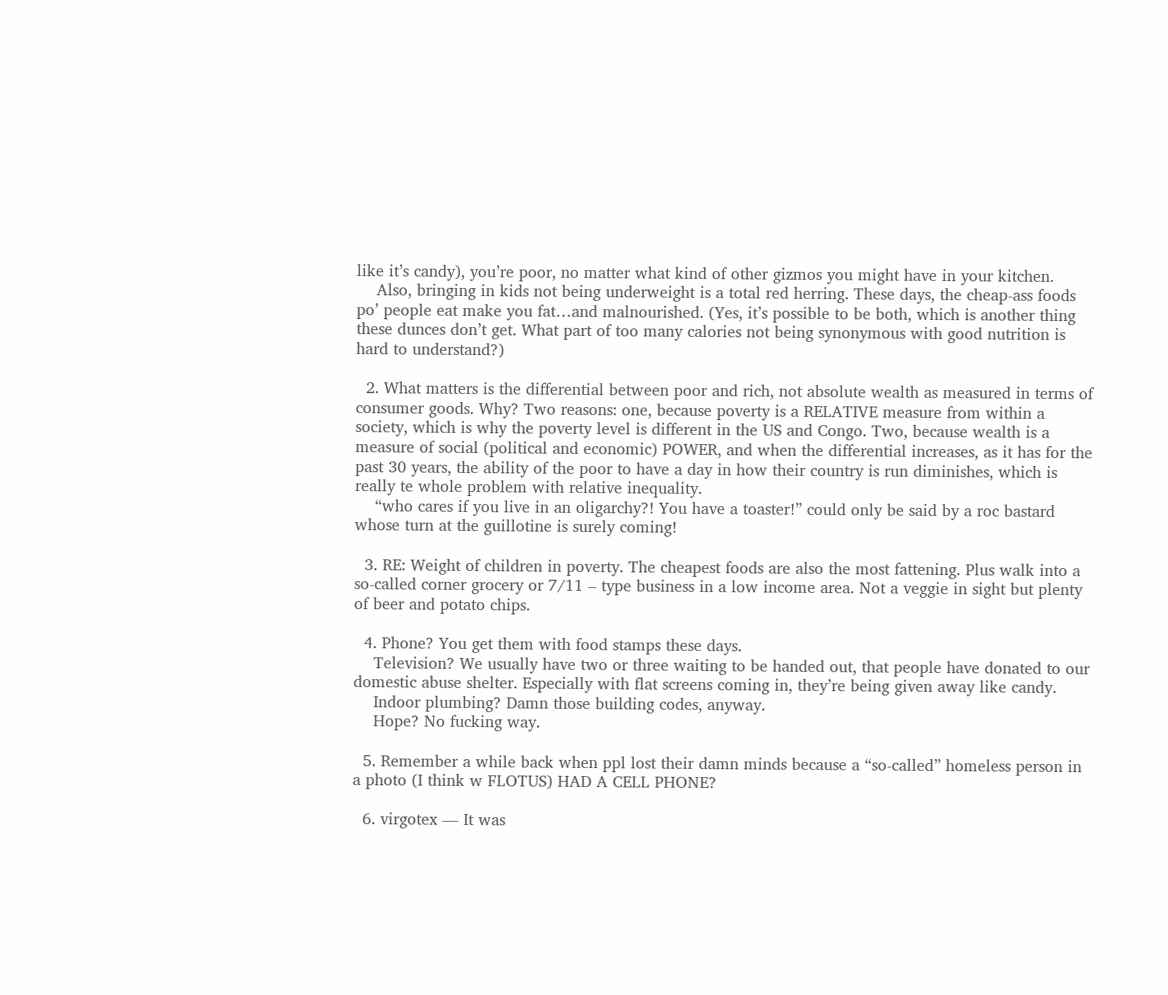like it’s candy), you’re poor, no matter what kind of other gizmos you might have in your kitchen.
    Also, bringing in kids not being underweight is a total red herring. These days, the cheap-ass foods po’ people eat make you fat…and malnourished. (Yes, it’s possible to be both, which is another thing these dunces don’t get. What part of too many calories not being synonymous with good nutrition is hard to understand?)

  2. What matters is the differential between poor and rich, not absolute wealth as measured in terms of consumer goods. Why? Two reasons: one, because poverty is a RELATIVE measure from within a society, which is why the poverty level is different in the US and Congo. Two, because wealth is a measure of social (political and economic) POWER, and when the differential increases, as it has for the past 30 years, the ability of the poor to have a day in how their country is run diminishes, which is really te whole problem with relative inequality.
    “who cares if you live in an oligarchy?! You have a toaster!” could only be said by a roc bastard whose turn at the guillotine is surely coming!

  3. RE: Weight of children in poverty. The cheapest foods are also the most fattening. Plus walk into a so-called corner grocery or 7/11 – type business in a low income area. Not a veggie in sight but plenty of beer and potato chips.

  4. Phone? You get them with food stamps these days.
    Television? We usually have two or three waiting to be handed out, that people have donated to our domestic abuse shelter. Especially with flat screens coming in, they’re being given away like candy.
    Indoor plumbing? Damn those building codes, anyway.
    Hope? No fucking way.

  5. Remember a while back when ppl lost their damn minds because a “so-called” homeless person in a photo (I think w FLOTUS) HAD A CELL PHONE?

  6. virgotex — It was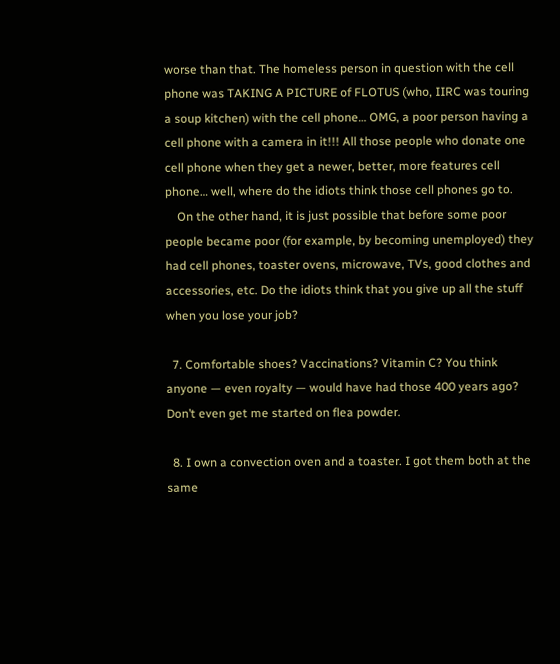worse than that. The homeless person in question with the cell phone was TAKING A PICTURE of FLOTUS (who, IIRC was touring a soup kitchen) with the cell phone… OMG, a poor person having a cell phone with a camera in it!!! All those people who donate one cell phone when they get a newer, better, more features cell phone… well, where do the idiots think those cell phones go to.
    On the other hand, it is just possible that before some poor people became poor (for example, by becoming unemployed) they had cell phones, toaster ovens, microwave, TVs, good clothes and accessories, etc. Do the idiots think that you give up all the stuff when you lose your job?

  7. Comfortable shoes? Vaccinations? Vitamin C? You think anyone — even royalty — would have had those 400 years ago? Don’t even get me started on flea powder.

  8. I own a convection oven and a toaster. I got them both at the same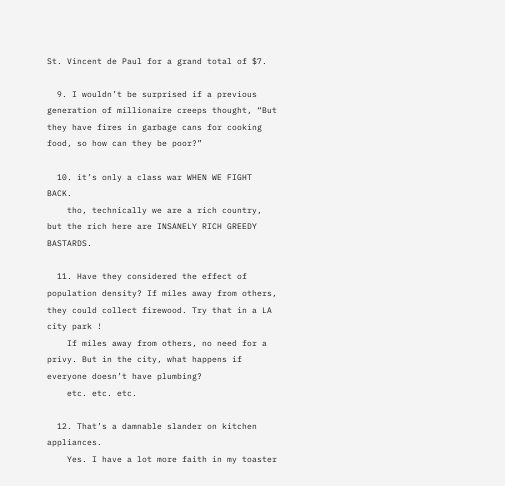St. Vincent de Paul for a grand total of $7.

  9. I wouldn’t be surprised if a previous generation of millionaire creeps thought, “But they have fires in garbage cans for cooking food, so how can they be poor?”

  10. it’s only a class war WHEN WE FIGHT BACK.
    tho, technically we are a rich country, but the rich here are INSANELY RICH GREEDY BASTARDS.

  11. Have they considered the effect of population density? If miles away from others, they could collect firewood. Try that in a LA city park !
    If miles away from others, no need for a privy. But in the city, what happens if everyone doesn’t have plumbing?
    etc. etc. etc.

  12. That’s a damnable slander on kitchen appliances.
    Yes. I have a lot more faith in my toaster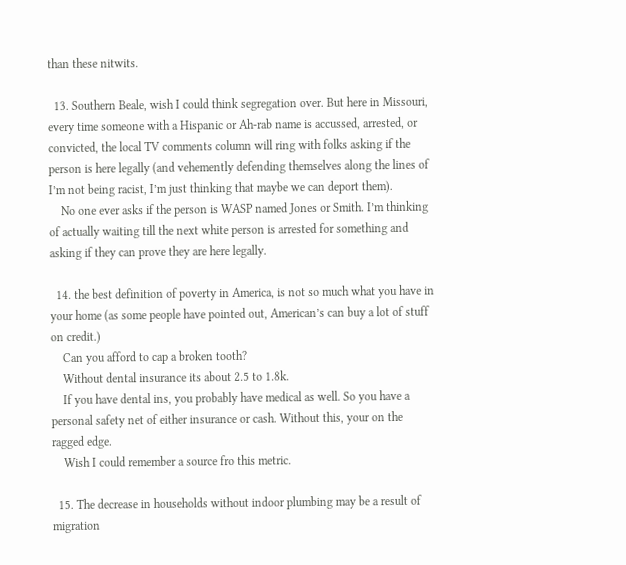than these nitwits.

  13. Southern Beale, wish I could think segregation over. But here in Missouri, every time someone with a Hispanic or Ah-rab name is accussed, arrested, or convicted, the local TV comments column will ring with folks asking if the person is here legally (and vehemently defending themselves along the lines of I’m not being racist, I’m just thinking that maybe we can deport them).
    No one ever asks if the person is WASP named Jones or Smith. I’m thinking of actually waiting till the next white person is arrested for something and asking if they can prove they are here legally.

  14. the best definition of poverty in America, is not so much what you have in your home (as some people have pointed out, American’s can buy a lot of stuff on credit.)
    Can you afford to cap a broken tooth?
    Without dental insurance its about 2.5 to 1.8k.
    If you have dental ins, you probably have medical as well. So you have a personal safety net of either insurance or cash. Without this, your on the ragged edge.
    Wish I could remember a source fro this metric.

  15. The decrease in households without indoor plumbing may be a result of migration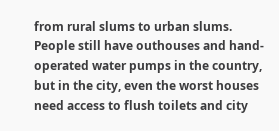from rural slums to urban slums. People still have outhouses and hand-operated water pumps in the country, but in the city, even the worst houses need access to flush toilets and city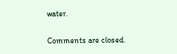water.

Comments are closed.